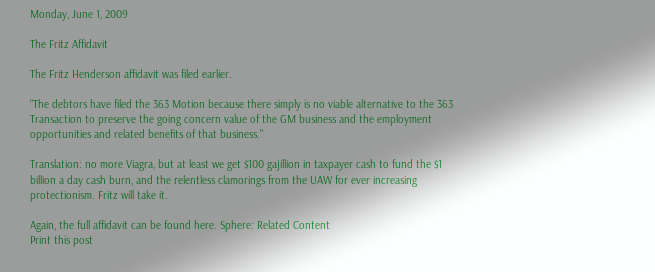Monday, June 1, 2009

The Fritz Affidavit

The Fritz Henderson affidavit was filed earlier.

"The debtors have filed the 363 Motion because there simply is no viable alternative to the 363 Transaction to preserve the going concern value of the GM business and the employment opportunities and related benefits of that business."

Translation: no more Viagra, but at least we get $100 gajillion in taxpayer cash to fund the $1 billion a day cash burn, and the relentless clamorings from the UAW for ever increasing protectionism. Fritz will take it.

Again, the full affidavit can be found here. Sphere: Related Content
Print this post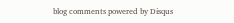blog comments powered by Disqus